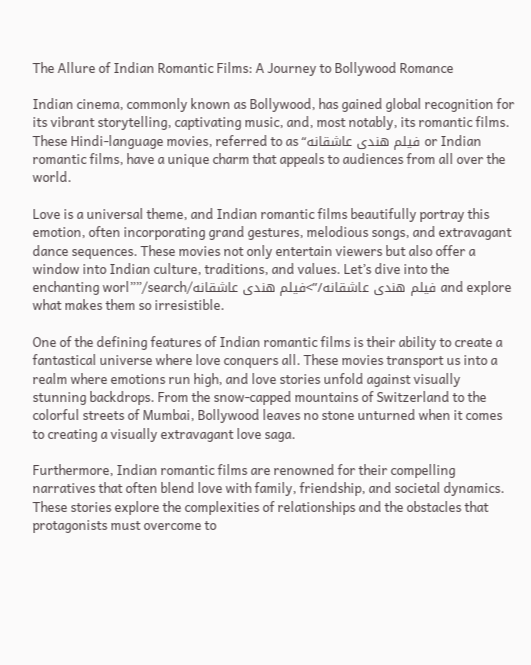The Allure of Indian Romantic Films: A Journey to Bollywood Romance

Indian cinema, commonly known as Bollywood, has gained global recognition for its vibrant storytelling, captivating music, and, most notably, its romantic films. These Hindi-language movies, referred to as “فیلم هندی عاشقانه or Indian romantic films, have a unique charm that appeals to audiences from all over the world.

Love is a universal theme, and Indian romantic films beautifully portray this emotion, often incorporating grand gestures, melodious songs, and extravagant dance sequences. These movies not only entertain viewers but also offer a window into Indian culture, traditions, and values. Let’s dive into the enchanting worl””/search/فیلم هندی عاشقانه/”>فیلم هندی عاشقانه and explore what makes them so irresistible.

One of the defining features of Indian romantic films is their ability to create a fantastical universe where love conquers all. These movies transport us into a realm where emotions run high, and love stories unfold against visually stunning backdrops. From the snow-capped mountains of Switzerland to the colorful streets of Mumbai, Bollywood leaves no stone unturned when it comes to creating a visually extravagant love saga.

Furthermore, Indian romantic films are renowned for their compelling narratives that often blend love with family, friendship, and societal dynamics. These stories explore the complexities of relationships and the obstacles that protagonists must overcome to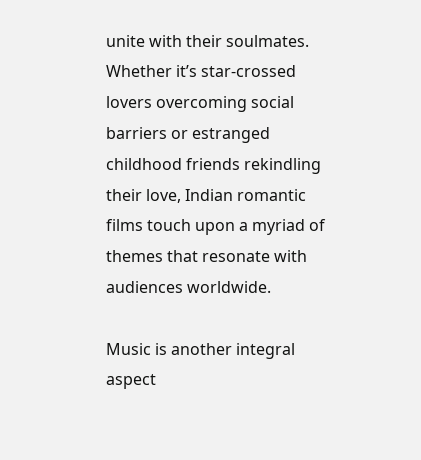unite with their soulmates. Whether it’s star-crossed lovers overcoming social barriers or estranged childhood friends rekindling their love, Indian romantic films touch upon a myriad of themes that resonate with audiences worldwide.

Music is another integral aspect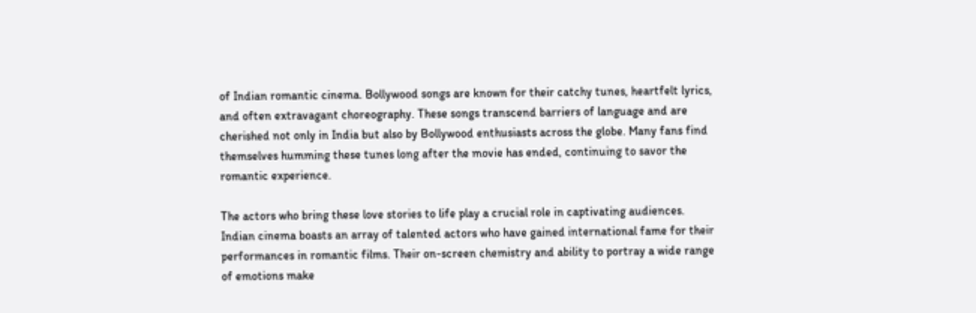of Indian romantic cinema. Bollywood songs are known for their catchy tunes, heartfelt lyrics, and often extravagant choreography. These songs transcend barriers of language and are cherished not only in India but also by Bollywood enthusiasts across the globe. Many fans find themselves humming these tunes long after the movie has ended, continuing to savor the romantic experience.

The actors who bring these love stories to life play a crucial role in captivating audiences. Indian cinema boasts an array of talented actors who have gained international fame for their performances in romantic films. Their on-screen chemistry and ability to portray a wide range of emotions make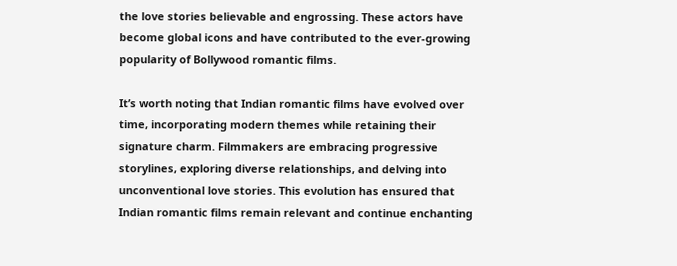the love stories believable and engrossing. These actors have become global icons and have contributed to the ever-growing popularity of Bollywood romantic films.

It’s worth noting that Indian romantic films have evolved over time, incorporating modern themes while retaining their signature charm. Filmmakers are embracing progressive storylines, exploring diverse relationships, and delving into unconventional love stories. This evolution has ensured that Indian romantic films remain relevant and continue enchanting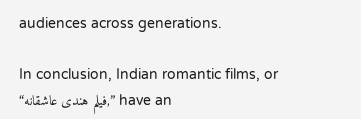audiences across generations.

In conclusion, Indian romantic films, or “فیلم هندی عاشقانه,” have an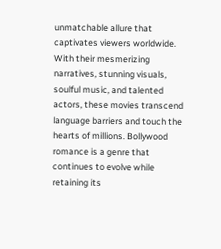unmatchable allure that captivates viewers worldwide. With their mesmerizing narratives, stunning visuals, soulful music, and talented actors, these movies transcend language barriers and touch the hearts of millions. Bollywood romance is a genre that continues to evolve while retaining its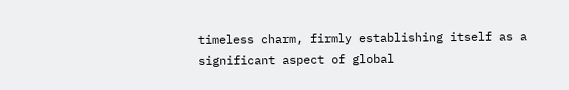timeless charm, firmly establishing itself as a significant aspect of global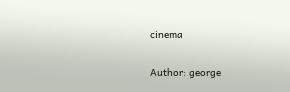cinema

Author: george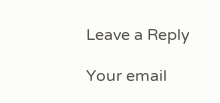Leave a Reply

Your email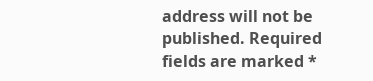address will not be published. Required fields are marked *